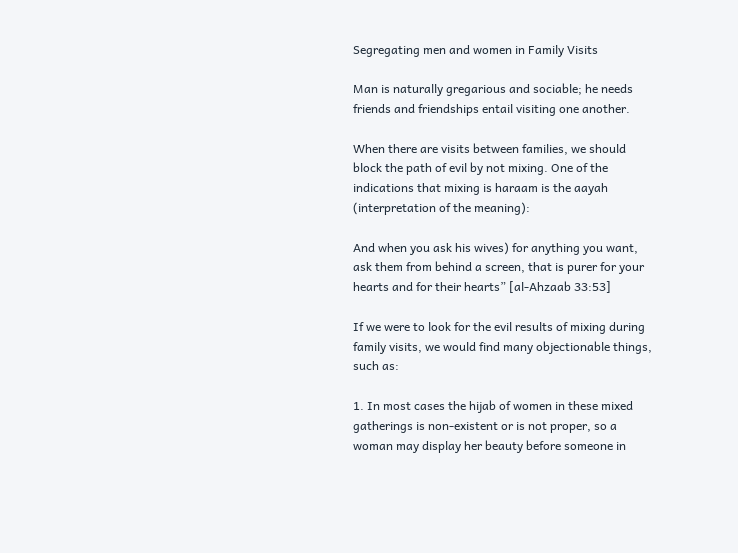Segregating men and women in Family Visits

Man is naturally gregarious and sociable; he needs friends and friendships entail visiting one another.

When there are visits between families, we should block the path of evil by not mixing. One of the indications that mixing is haraam is the aayah (interpretation of the meaning):

And when you ask his wives) for anything you want, ask them from behind a screen, that is purer for your hearts and for their hearts” [al-Ahzaab 33:53]

If we were to look for the evil results of mixing during family visits, we would find many objectionable things, such as:

1. In most cases the hijab of women in these mixed gatherings is non-existent or is not proper, so a woman may display her beauty before someone in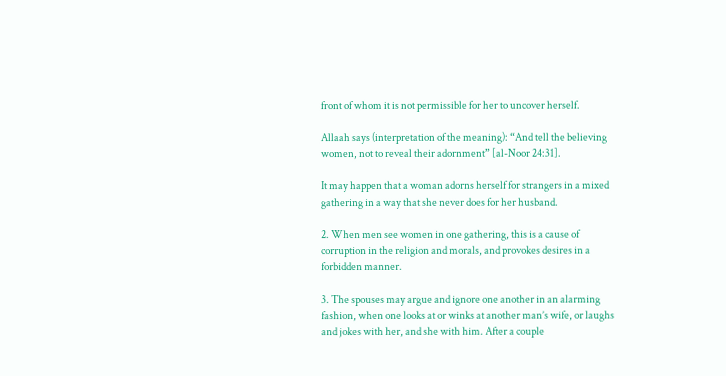front of whom it is not permissible for her to uncover herself.

Allaah says (interpretation of the meaning): “And tell the believing women, not to reveal their adornment” [al-Noor 24:31].

It may happen that a woman adorns herself for strangers in a mixed gathering in a way that she never does for her husband.

2. When men see women in one gathering, this is a cause of corruption in the religion and morals, and provokes desires in a forbidden manner.

3. The spouses may argue and ignore one another in an alarming fashion, when one looks at or winks at another man’s wife, or laughs and jokes with her, and she with him. After a couple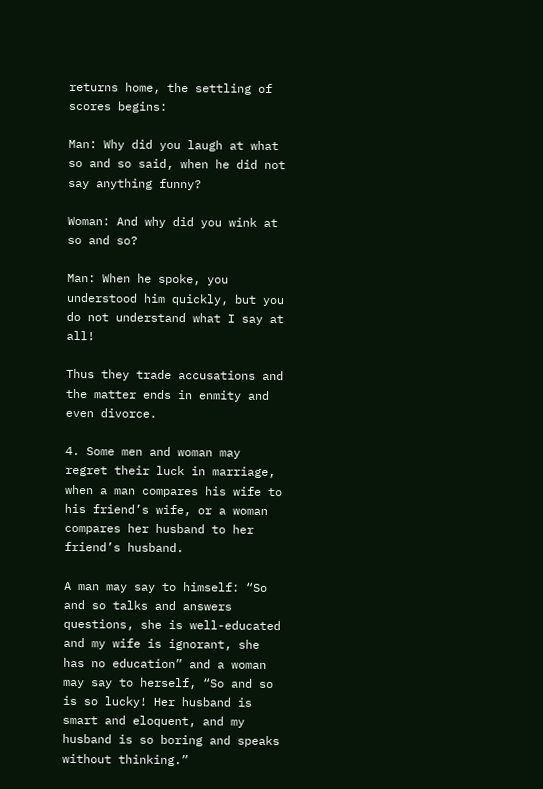returns home, the settling of scores begins:

Man: Why did you laugh at what so and so said, when he did not say anything funny?

Woman: And why did you wink at so and so?

Man: When he spoke, you understood him quickly, but you do not understand what I say at all!

Thus they trade accusations and the matter ends in enmity and even divorce.

4. Some men and woman may regret their luck in marriage, when a man compares his wife to his friend’s wife, or a woman compares her husband to her friend’s husband.

A man may say to himself: “So and so talks and answers questions, she is well-educated and my wife is ignorant, she has no education” and a woman may say to herself, “So and so is so lucky! Her husband is smart and eloquent, and my husband is so boring and speaks without thinking.”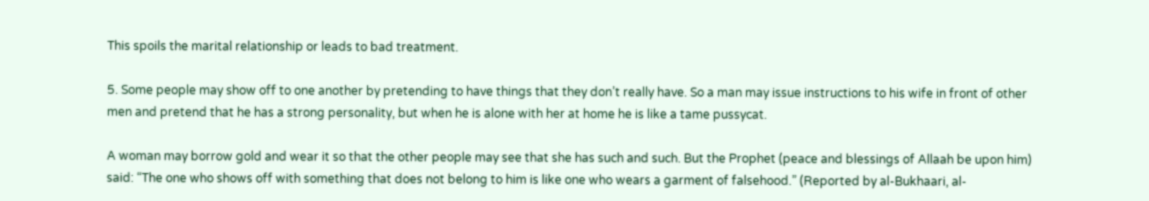This spoils the marital relationship or leads to bad treatment.

5. Some people may show off to one another by pretending to have things that they don’t really have. So a man may issue instructions to his wife in front of other men and pretend that he has a strong personality, but when he is alone with her at home he is like a tame pussycat.

A woman may borrow gold and wear it so that the other people may see that she has such and such. But the Prophet (peace and blessings of Allaah be upon him) said: “The one who shows off with something that does not belong to him is like one who wears a garment of falsehood.” (Reported by al-Bukhaari, al-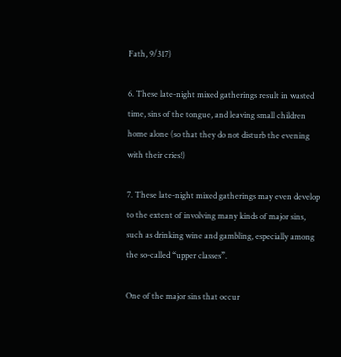Fath, 9/317)

6. These late-night mixed gatherings result in wasted time, sins of the tongue, and leaving small children home alone (so that they do not disturb the evening with their cries!)

7. These late-night mixed gatherings may even develop to the extent of involving many kinds of major sins, such as drinking wine and gambling, especially among the so-called “upper classes”.

One of the major sins that occur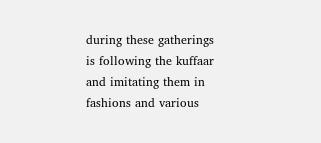during these gatherings is following the kuffaar and imitating them in fashions and various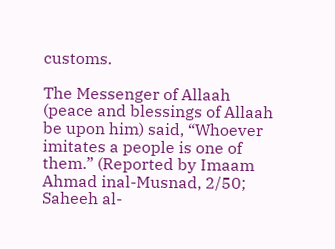customs.

The Messenger of Allaah (peace and blessings of Allaah be upon him) said, “Whoever imitates a people is one of them.” (Reported by Imaam Ahmad inal-Musnad, 2/50; Saheeh al-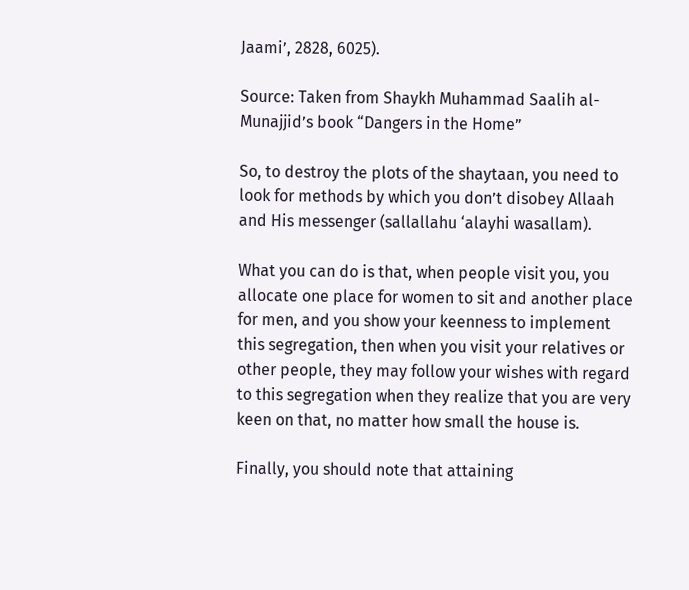Jaami’, 2828, 6025).

Source: Taken from Shaykh Muhammad Saalih al-Munajjid’s book “Dangers in the Home”

So, to destroy the plots of the shaytaan, you need to look for methods by which you don’t disobey Allaah and His messenger (sallallahu ‘alayhi wasallam).

What you can do is that, when people visit you, you allocate one place for women to sit and another place for men, and you show your keenness to implement this segregation, then when you visit your relatives or other people, they may follow your wishes with regard to this segregation when they realize that you are very keen on that, no matter how small the house is.

Finally, you should note that attaining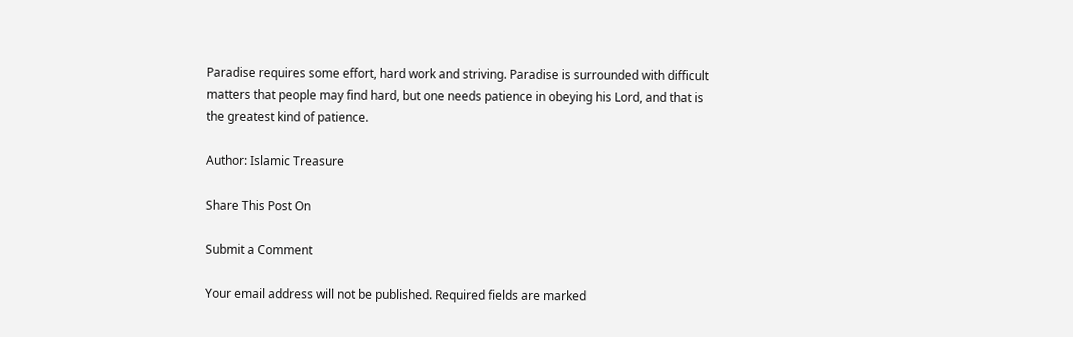Paradise requires some effort, hard work and striving. Paradise is surrounded with difficult matters that people may find hard, but one needs patience in obeying his Lord, and that is the greatest kind of patience.

Author: Islamic Treasure

Share This Post On

Submit a Comment

Your email address will not be published. Required fields are marked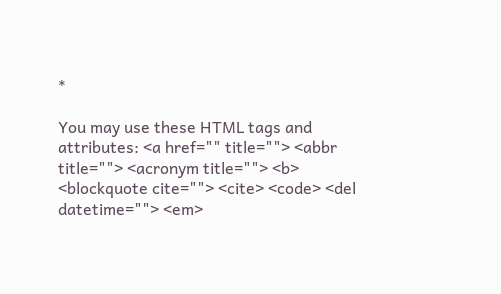*

You may use these HTML tags and attributes: <a href="" title=""> <abbr title=""> <acronym title=""> <b> <blockquote cite=""> <cite> <code> <del datetime=""> <em>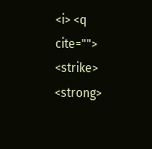<i> <q cite=""> <strike> <strong>